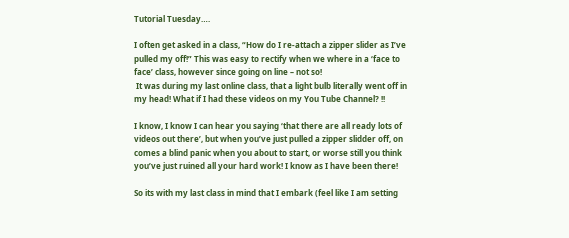Tutorial Tuesday….

I often get asked in a class, “How do I re-attach a zipper slider as I’ve pulled my off!” This was easy to rectify when we where in a ‘face to face’ class, however since going on line – not so!
 It was during my last online class, that a light bulb literally went off in my head! What if I had these videos on my You Tube Channel? !!

I know, I know I can hear you saying ‘that there are all ready lots of videos out there’, but when you’ve just pulled a zipper slidder off, on comes a blind panic when you about to start, or worse still you think you’ve just ruined all your hard work! I know as I have been there!

So its with my last class in mind that I embark (feel like I am setting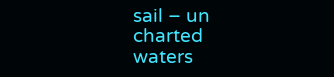sail – un charted waters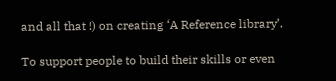and all that !) on creating ‘A Reference library’.

To support people to build their skills or even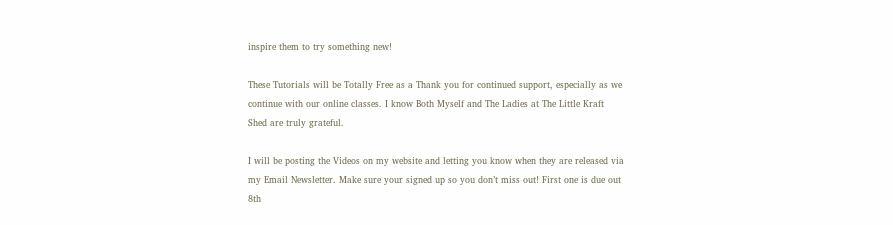inspire them to try something new!

These Tutorials will be Totally Free as a Thank you for continued support, especially as we continue with our online classes. I know Both Myself and The Ladies at The Little Kraft Shed are truly grateful.

I will be posting the Videos on my website and letting you know when they are released via my Email Newsletter. Make sure your signed up so you don’t miss out! First one is due out 8th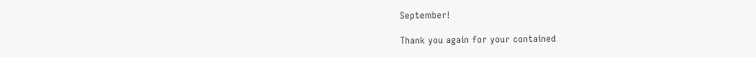September!

Thank you again for your contained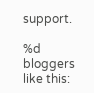support.

%d bloggers like this: